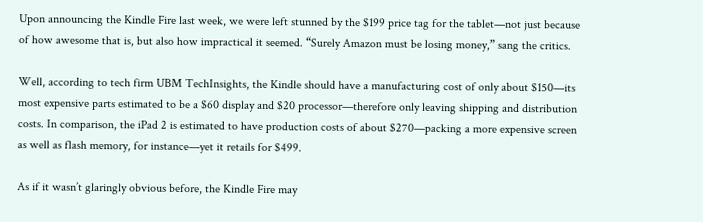Upon announcing the Kindle Fire last week, we were left stunned by the $199 price tag for the tablet—not just because of how awesome that is, but also how impractical it seemed. “Surely Amazon must be losing money,” sang the critics.

Well, according to tech firm UBM TechInsights, the Kindle should have a manufacturing cost of only about $150—its most expensive parts estimated to be a $60 display and $20 processor—therefore only leaving shipping and distribution costs. In comparison, the iPad 2 is estimated to have production costs of about $270—packing a more expensive screen as well as flash memory, for instance—yet it retails for $499.

As if it wasn’t glaringly obvious before, the Kindle Fire may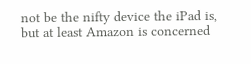not be the nifty device the iPad is, but at least Amazon is concerned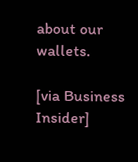about our wallets.

[via Business Insider]